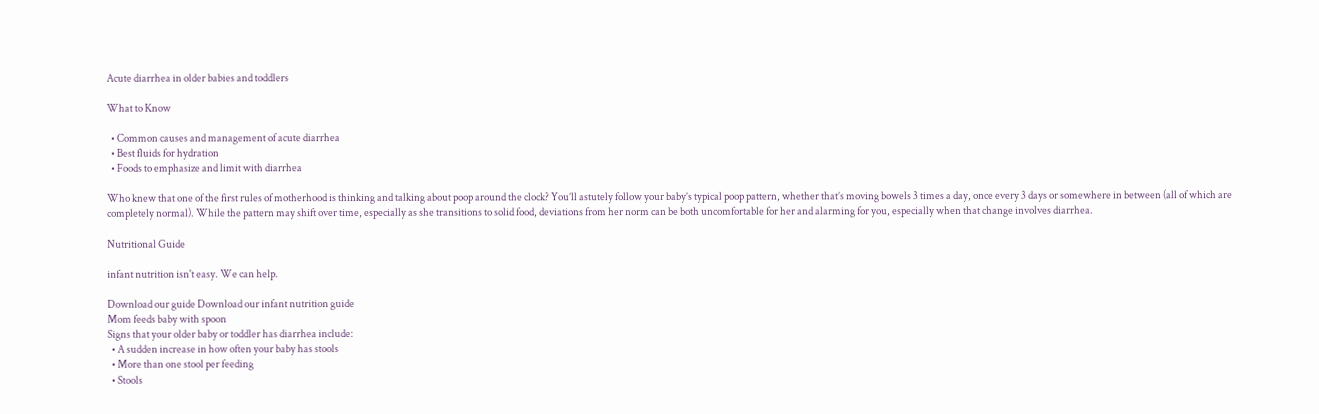Acute diarrhea in older babies and toddlers

What to Know

  • Common causes and management of acute diarrhea
  • Best fluids for hydration
  • Foods to emphasize and limit with diarrhea

Who knew that one of the first rules of motherhood is thinking and talking about poop around the clock? You’ll astutely follow your baby’s typical poop pattern, whether that’s moving bowels 3 times a day, once every 3 days or somewhere in between (all of which are completely normal). While the pattern may shift over time, especially as she transitions to solid food, deviations from her norm can be both uncomfortable for her and alarming for you, especially when that change involves diarrhea.

Nutritional Guide

infant nutrition isn't easy. We can help.

Download our guide Download our infant nutrition guide
Mom feeds baby with spoon
Signs that your older baby or toddler has diarrhea include:
  • A sudden increase in how often your baby has stools
  • More than one stool per feeding
  • Stools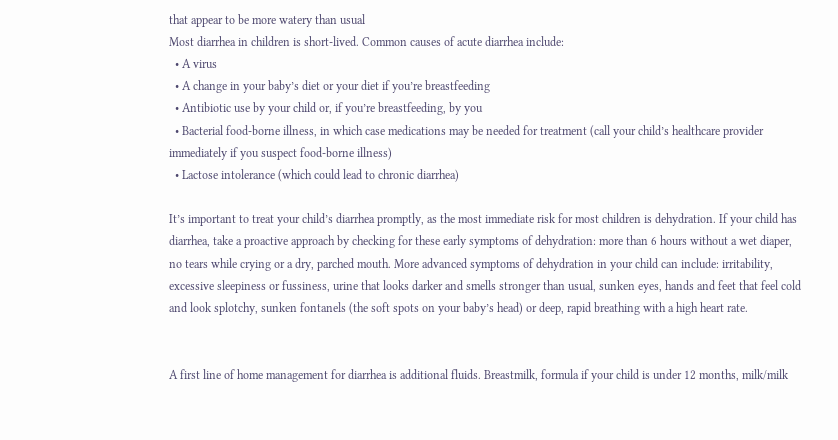that appear to be more watery than usual
Most diarrhea in children is short-lived. Common causes of acute diarrhea include:
  • A virus
  • A change in your baby’s diet or your diet if you’re breastfeeding
  • Antibiotic use by your child or, if you’re breastfeeding, by you
  • Bacterial food-borne illness, in which case medications may be needed for treatment (call your child’s healthcare provider immediately if you suspect food-borne illness)
  • Lactose intolerance (which could lead to chronic diarrhea)

It’s important to treat your child’s diarrhea promptly, as the most immediate risk for most children is dehydration. If your child has diarrhea, take a proactive approach by checking for these early symptoms of dehydration: more than 6 hours without a wet diaper, no tears while crying or a dry, parched mouth. More advanced symptoms of dehydration in your child can include: irritability, excessive sleepiness or fussiness, urine that looks darker and smells stronger than usual, sunken eyes, hands and feet that feel cold and look splotchy, sunken fontanels (the soft spots on your baby’s head) or deep, rapid breathing with a high heart rate.


A first line of home management for diarrhea is additional fluids. Breastmilk, formula if your child is under 12 months, milk/milk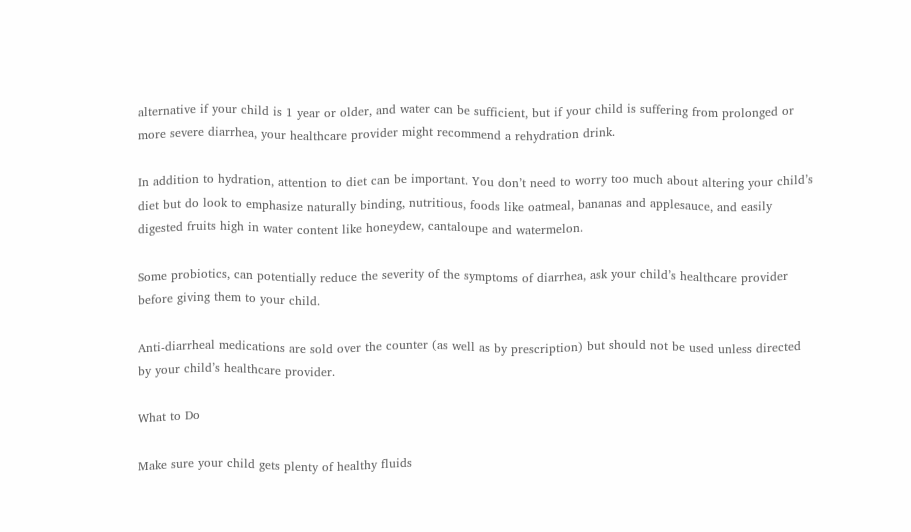alternative if your child is 1 year or older, and water can be sufficient, but if your child is suffering from prolonged or more severe diarrhea, your healthcare provider might recommend a rehydration drink.

In addition to hydration, attention to diet can be important. You don’t need to worry too much about altering your child’s diet but do look to emphasize naturally binding, nutritious, foods like oatmeal, bananas and applesauce, and easily digested fruits high in water content like honeydew, cantaloupe and watermelon.

Some probiotics, can potentially reduce the severity of the symptoms of diarrhea, ask your child’s healthcare provider before giving them to your child.

Anti-diarrheal medications are sold over the counter (as well as by prescription) but should not be used unless directed by your child’s healthcare provider.

What to Do

Make sure your child gets plenty of healthy fluids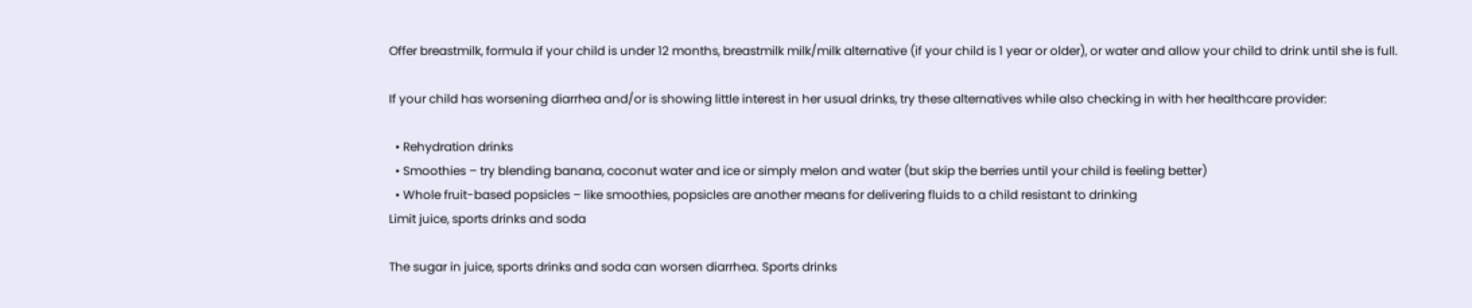Offer breastmilk, formula if your child is under 12 months, breastmilk milk/milk alternative (if your child is 1 year or older), or water and allow your child to drink until she is full.

If your child has worsening diarrhea and/or is showing little interest in her usual drinks, try these alternatives while also checking in with her healthcare provider:

  • Rehydration drinks
  • Smoothies – try blending banana, coconut water and ice or simply melon and water (but skip the berries until your child is feeling better)
  • Whole fruit-based popsicles – like smoothies, popsicles are another means for delivering fluids to a child resistant to drinking
Limit juice, sports drinks and soda

The sugar in juice, sports drinks and soda can worsen diarrhea. Sports drinks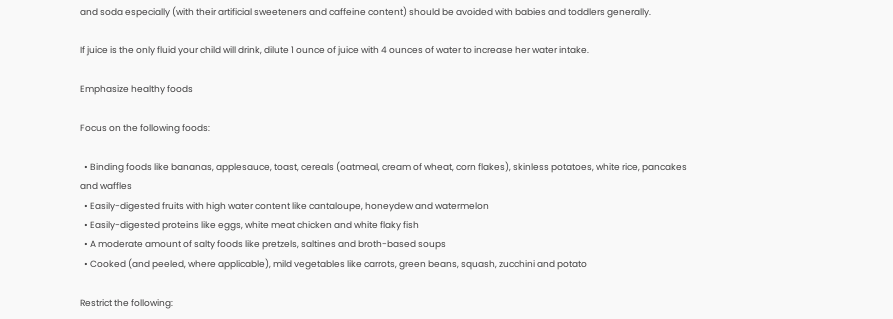and soda especially (with their artificial sweeteners and caffeine content) should be avoided with babies and toddlers generally.

If juice is the only fluid your child will drink, dilute 1 ounce of juice with 4 ounces of water to increase her water intake.

Emphasize healthy foods

Focus on the following foods:

  • Binding foods like bananas, applesauce, toast, cereals (oatmeal, cream of wheat, corn flakes), skinless potatoes, white rice, pancakes and waffles
  • Easily-digested fruits with high water content like cantaloupe, honeydew and watermelon
  • Easily-digested proteins like eggs, white meat chicken and white flaky fish
  • A moderate amount of salty foods like pretzels, saltines and broth-based soups
  • Cooked (and peeled, where applicable), mild vegetables like carrots, green beans, squash, zucchini and potato

Restrict the following: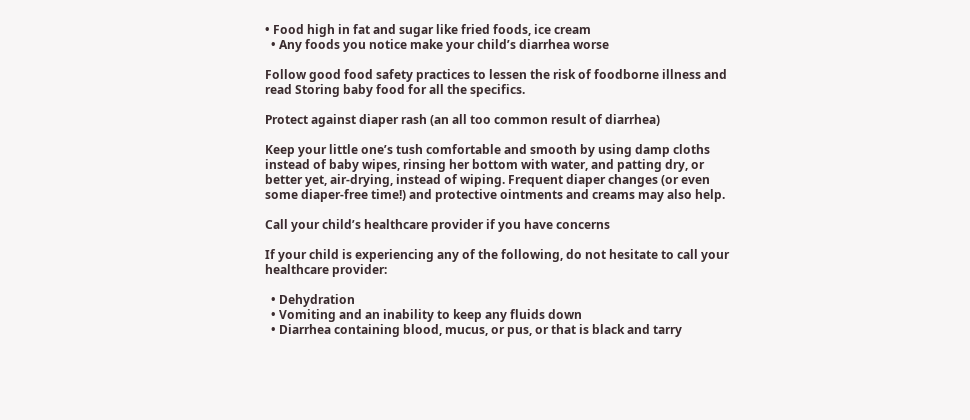• Food high in fat and sugar like fried foods, ice cream
  • Any foods you notice make your child’s diarrhea worse

Follow good food safety practices to lessen the risk of foodborne illness and read Storing baby food for all the specifics.

Protect against diaper rash (an all too common result of diarrhea)

Keep your little one’s tush comfortable and smooth by using damp cloths instead of baby wipes, rinsing her bottom with water, and patting dry, or better yet, air-drying, instead of wiping. Frequent diaper changes (or even some diaper-free time!) and protective ointments and creams may also help.

Call your child’s healthcare provider if you have concerns

If your child is experiencing any of the following, do not hesitate to call your healthcare provider:

  • Dehydration
  • Vomiting and an inability to keep any fluids down
  • Diarrhea containing blood, mucus, or pus, or that is black and tarry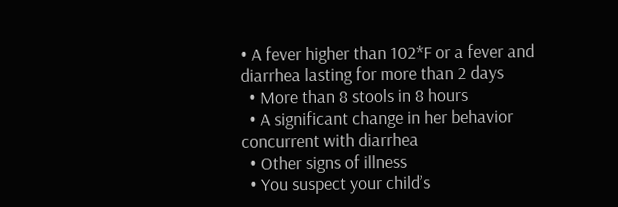• A fever higher than 102*F or a fever and diarrhea lasting for more than 2 days
  • More than 8 stools in 8 hours
  • A significant change in her behavior concurrent with diarrhea
  • Other signs of illness
  • You suspect your child’s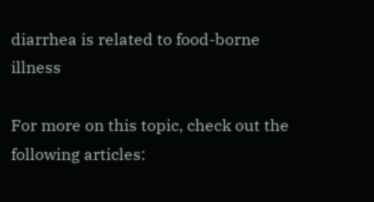diarrhea is related to food-borne illness

For more on this topic, check out the following articles: